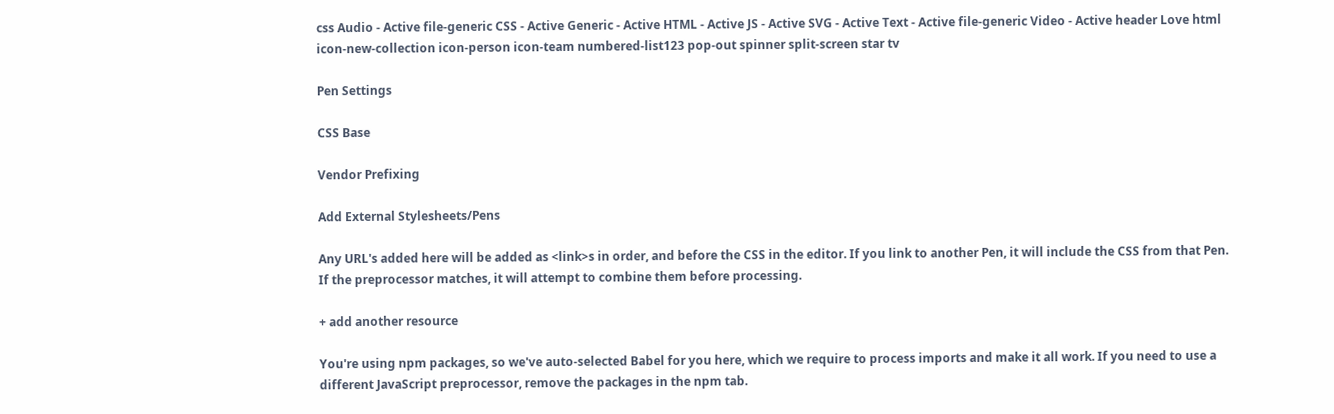css Audio - Active file-generic CSS - Active Generic - Active HTML - Active JS - Active SVG - Active Text - Active file-generic Video - Active header Love html icon-new-collection icon-person icon-team numbered-list123 pop-out spinner split-screen star tv

Pen Settings

CSS Base

Vendor Prefixing

Add External Stylesheets/Pens

Any URL's added here will be added as <link>s in order, and before the CSS in the editor. If you link to another Pen, it will include the CSS from that Pen. If the preprocessor matches, it will attempt to combine them before processing.

+ add another resource

You're using npm packages, so we've auto-selected Babel for you here, which we require to process imports and make it all work. If you need to use a different JavaScript preprocessor, remove the packages in the npm tab.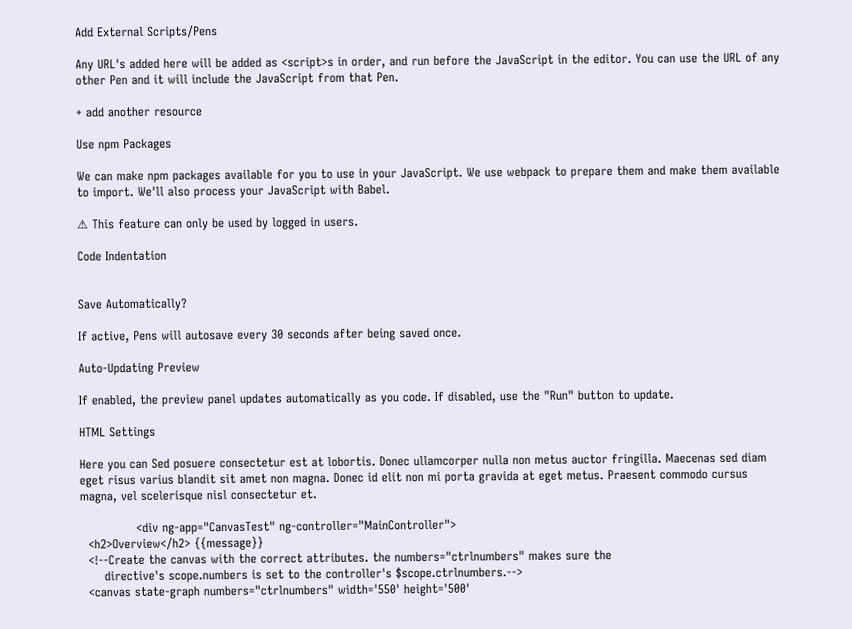Add External Scripts/Pens

Any URL's added here will be added as <script>s in order, and run before the JavaScript in the editor. You can use the URL of any other Pen and it will include the JavaScript from that Pen.

+ add another resource

Use npm Packages

We can make npm packages available for you to use in your JavaScript. We use webpack to prepare them and make them available to import. We'll also process your JavaScript with Babel.

⚠ This feature can only be used by logged in users.

Code Indentation


Save Automatically?

If active, Pens will autosave every 30 seconds after being saved once.

Auto-Updating Preview

If enabled, the preview panel updates automatically as you code. If disabled, use the "Run" button to update.

HTML Settings

Here you can Sed posuere consectetur est at lobortis. Donec ullamcorper nulla non metus auctor fringilla. Maecenas sed diam eget risus varius blandit sit amet non magna. Donec id elit non mi porta gravida at eget metus. Praesent commodo cursus magna, vel scelerisque nisl consectetur et.

              <div ng-app="CanvasTest" ng-controller="MainController">
  <h2>Overview</h2> {{message}}
  <!--Create the canvas with the correct attributes. the numbers="ctrlnumbers" makes sure the
      directive's scope.numbers is set to the controller's $scope.ctrlnumbers.-->
  <canvas state-graph numbers="ctrlnumbers" width='550' height='500'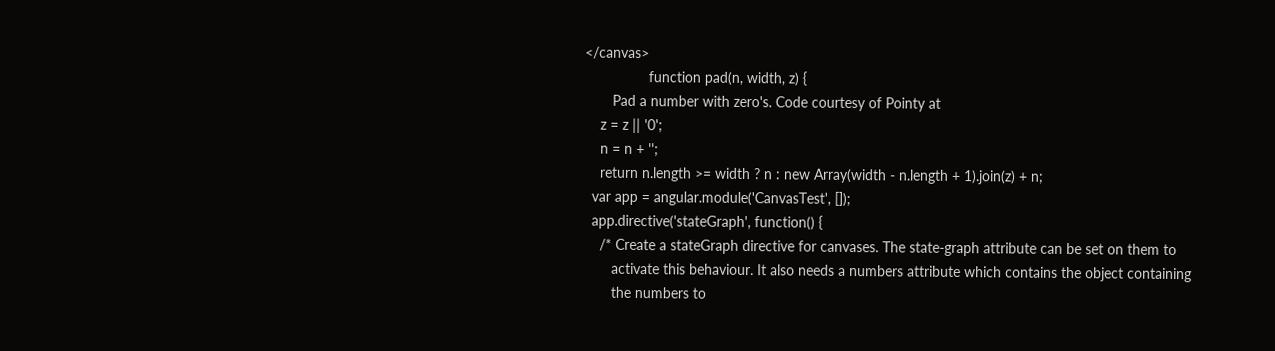</canvas>
                function pad(n, width, z) {
       Pad a number with zero's. Code courtesy of Pointy at
    z = z || '0';
    n = n + '';
    return n.length >= width ? n : new Array(width - n.length + 1).join(z) + n;
  var app = angular.module('CanvasTest', []);
  app.directive('stateGraph', function() {
    /* Create a stateGraph directive for canvases. The state-graph attribute can be set on them to
       activate this behaviour. It also needs a numbers attribute which contains the object containing
       the numbers to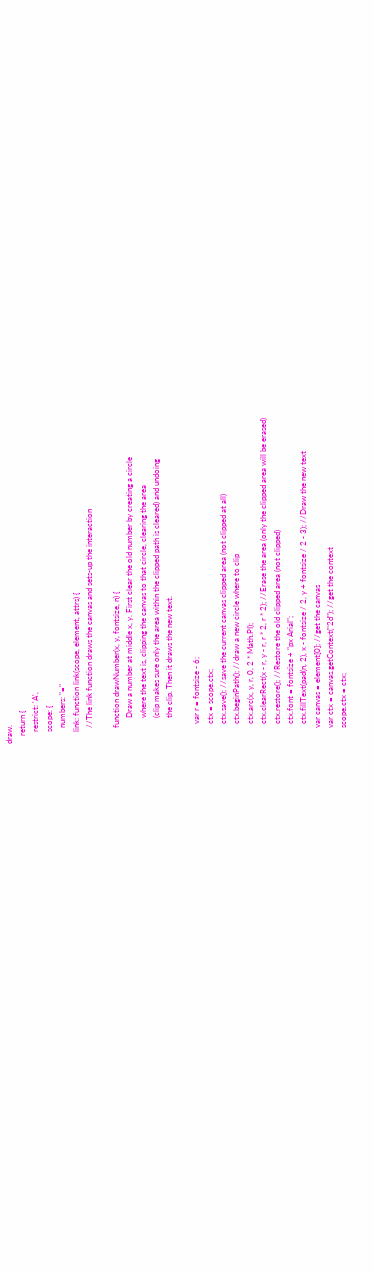draw.
    return {
      restrict: 'A',
      scope: {
        numbers: "="
      link: function link(scope, element, attrs) {
        //The link function draws the canvas and sets-up the interaction

        function drawNumber(x, y, fontsize, n) {
             Draw a number at middle x, y. First clear the old number by creating a circle
             where the text is, clipping the canvas to that circle, clearing the area
             (clip makes sure only the area within the clipped path is cleared) and undoing
             the clip. Then it draws the new text.

          var r = fontsize - 6;
          ctx = scope.ctx;
          ctx.save(); //save the current canvas clipped area (not clipped at all)
          ctx.beginPath(); //draw a new circle where to clip
          ctx.arc(x, y, r, 0, 2 * Math.PI);
          ctx.clearRect(x - r, y - r, r * 2, r * 2); //Erase the area (only the clipped area will be erased)
          ctx.restore(); //Restore the old clipped area (not clipped)
          ctx.font = fontsize + "px Arial";
          ctx.fillText(pad(n, 2), x - fontsize / 2, y + fontsize / 2 - 3); //Draw the new text
        var canvas = element[0]; //get the canvas
        var ctx = canvas.getContext("2d"); //get the context
        scope.ctx = ctx;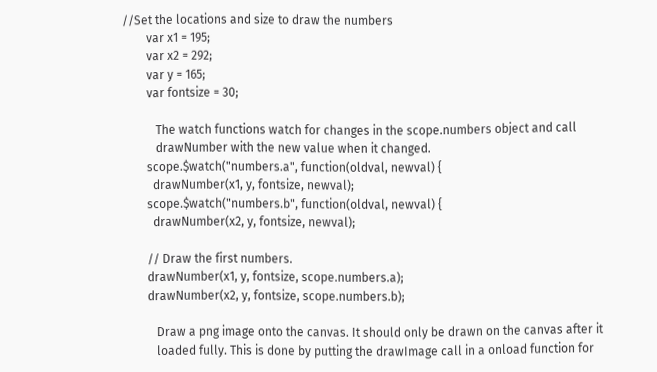//Set the locations and size to draw the numbers
        var x1 = 195;
        var x2 = 292;
        var y = 165;
        var fontsize = 30;

           The watch functions watch for changes in the scope.numbers object and call
           drawNumber with the new value when it changed.
        scope.$watch("numbers.a", function(oldval, newval) {
          drawNumber(x1, y, fontsize, newval);
        scope.$watch("numbers.b", function(oldval, newval) {
          drawNumber(x2, y, fontsize, newval);

        // Draw the first numbers.
        drawNumber(x1, y, fontsize, scope.numbers.a);
        drawNumber(x2, y, fontsize, scope.numbers.b);

           Draw a png image onto the canvas. It should only be drawn on the canvas after it
           loaded fully. This is done by putting the drawImage call in a onload function for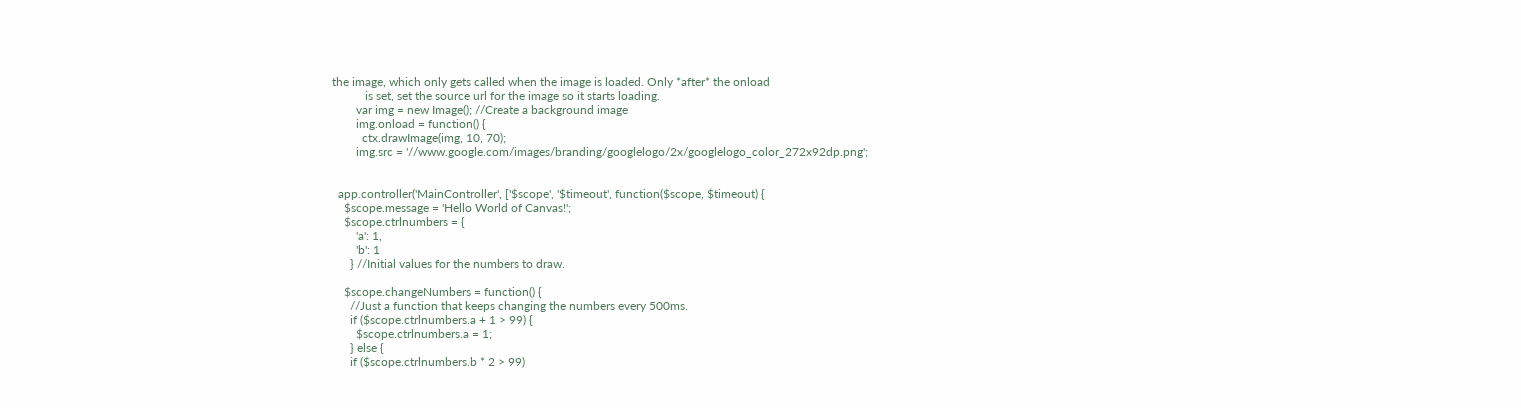the image, which only gets called when the image is loaded. Only *after* the onload
           is set, set the source url for the image so it starts loading.
        var img = new Image(); //Create a background image
        img.onload = function() {
          ctx.drawImage(img, 10, 70);
        img.src = '//www.google.com/images/branding/googlelogo/2x/googlelogo_color_272x92dp.png';


  app.controller('MainController', ['$scope', '$timeout', function($scope, $timeout) {
    $scope.message = 'Hello World of Canvas!';
    $scope.ctrlnumbers = {
        'a': 1,
        'b': 1
      } //Initial values for the numbers to draw.

    $scope.changeNumbers = function() {
      //Just a function that keeps changing the numbers every 500ms.
      if ($scope.ctrlnumbers.a + 1 > 99) {
        $scope.ctrlnumbers.a = 1;
      } else {
      if ($scope.ctrlnumbers.b * 2 > 99)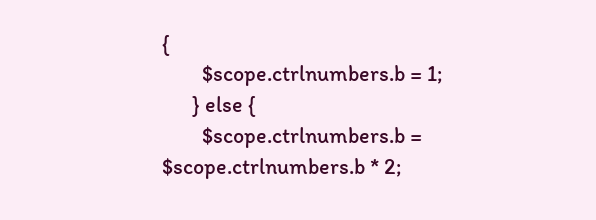{
        $scope.ctrlnumbers.b = 1;
      } else {
        $scope.ctrlnumbers.b = $scope.ctrlnumbers.b * 2;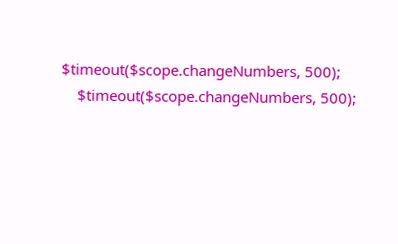$timeout($scope.changeNumbers, 500);
    $timeout($scope.changeNumbers, 500);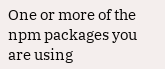One or more of the npm packages you are using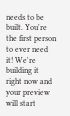needs to be built. You're the first person to ever need it! We're building it right now and your preview will start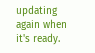updating again when it's ready.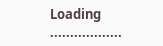Loading ..................